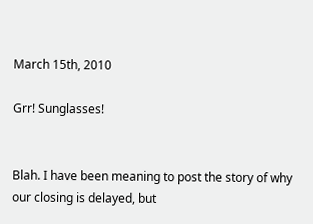March 15th, 2010

Grr! Sunglasses!


Blah. I have been meaning to post the story of why our closing is delayed, but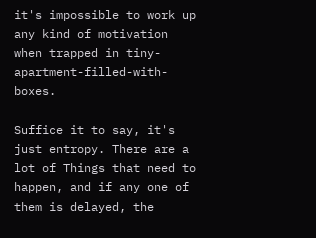it's impossible to work up any kind of motivation when trapped in tiny-apartment-filled-with-boxes.

Suffice it to say, it's just entropy. There are a lot of Things that need to happen, and if any one of them is delayed, the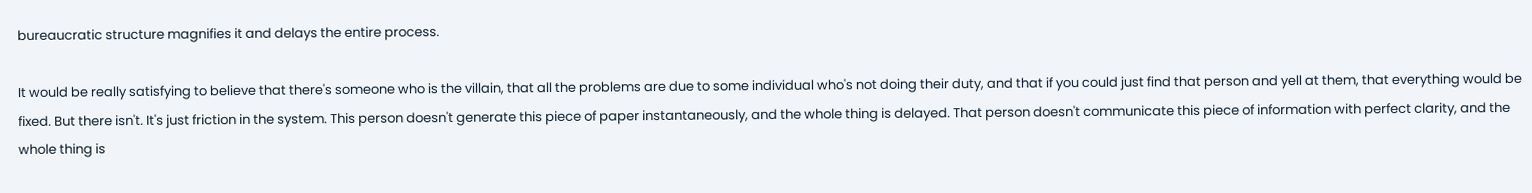bureaucratic structure magnifies it and delays the entire process.

It would be really satisfying to believe that there's someone who is the villain, that all the problems are due to some individual who's not doing their duty, and that if you could just find that person and yell at them, that everything would be fixed. But there isn't. It's just friction in the system. This person doesn't generate this piece of paper instantaneously, and the whole thing is delayed. That person doesn't communicate this piece of information with perfect clarity, and the whole thing is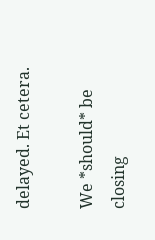delayed. Et cetera.

We *should* be closing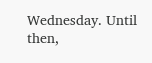Wednesday. Until then,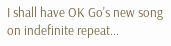I shall have OK Go's new song on indefinite repeat...